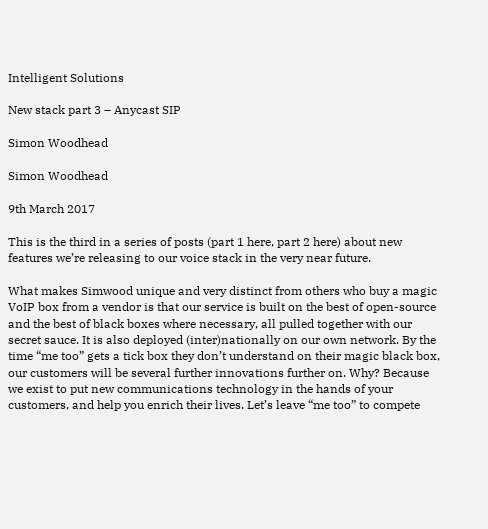Intelligent Solutions

New stack part 3 – Anycast SIP

Simon Woodhead

Simon Woodhead

9th March 2017

This is the third in a series of posts (part 1 here, part 2 here) about new features we’re releasing to our voice stack in the very near future.

What makes Simwood unique and very distinct from others who buy a magic VoIP box from a vendor is that our service is built on the best of open-source and the best of black boxes where necessary, all pulled together with our secret sauce. It is also deployed (inter)nationally on our own network. By the time “me too” gets a tick box they don’t understand on their magic black box, our customers will be several further innovations further on. Why? Because we exist to put new communications technology in the hands of your customers, and help you enrich their lives. Let’s leave “me too” to compete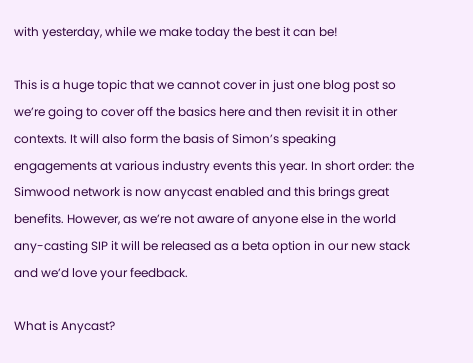with yesterday, while we make today the best it can be!

This is a huge topic that we cannot cover in just one blog post so we’re going to cover off the basics here and then revisit it in other contexts. It will also form the basis of Simon’s speaking engagements at various industry events this year. In short order: the Simwood network is now anycast enabled and this brings great benefits. However, as we’re not aware of anyone else in the world any-casting SIP it will be released as a beta option in our new stack and we’d love your feedback.

What is Anycast?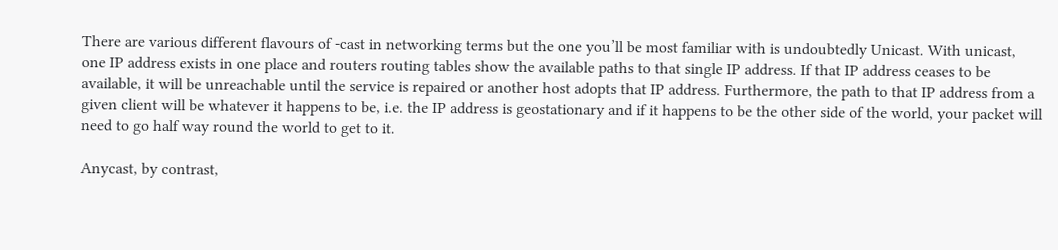There are various different flavours of -cast in networking terms but the one you’ll be most familiar with is undoubtedly Unicast. With unicast, one IP address exists in one place and routers routing tables show the available paths to that single IP address. If that IP address ceases to be available, it will be unreachable until the service is repaired or another host adopts that IP address. Furthermore, the path to that IP address from a given client will be whatever it happens to be, i.e. the IP address is geostationary and if it happens to be the other side of the world, your packet will need to go half way round the world to get to it.

Anycast, by contrast,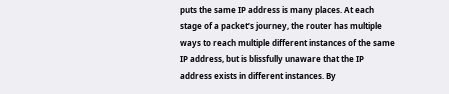puts the same IP address is many places. At each stage of a packet’s journey, the router has multiple ways to reach multiple different instances of the same IP address, but is blissfully unaware that the IP address exists in different instances. By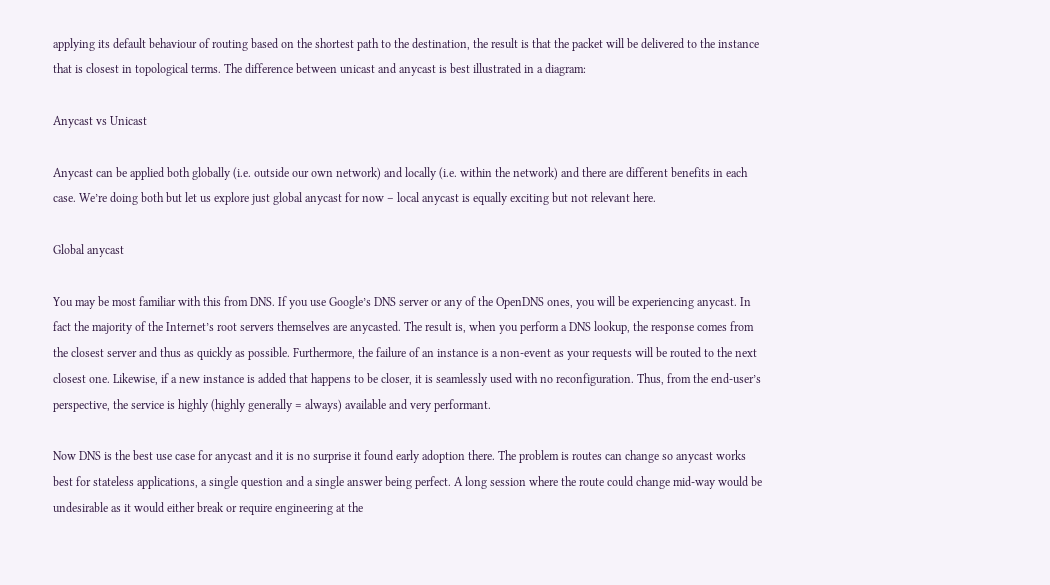applying its default behaviour of routing based on the shortest path to the destination, the result is that the packet will be delivered to the instance that is closest in topological terms. The difference between unicast and anycast is best illustrated in a diagram:

Anycast vs Unicast

Anycast can be applied both globally (i.e. outside our own network) and locally (i.e. within the network) and there are different benefits in each case. We’re doing both but let us explore just global anycast for now – local anycast is equally exciting but not relevant here.

Global anycast

You may be most familiar with this from DNS. If you use Google’s DNS server or any of the OpenDNS ones, you will be experiencing anycast. In fact the majority of the Internet’s root servers themselves are anycasted. The result is, when you perform a DNS lookup, the response comes from the closest server and thus as quickly as possible. Furthermore, the failure of an instance is a non-event as your requests will be routed to the next closest one. Likewise, if a new instance is added that happens to be closer, it is seamlessly used with no reconfiguration. Thus, from the end-user’s perspective, the service is highly (highly generally = always) available and very performant.

Now DNS is the best use case for anycast and it is no surprise it found early adoption there. The problem is routes can change so anycast works best for stateless applications, a single question and a single answer being perfect. A long session where the route could change mid-way would be undesirable as it would either break or require engineering at the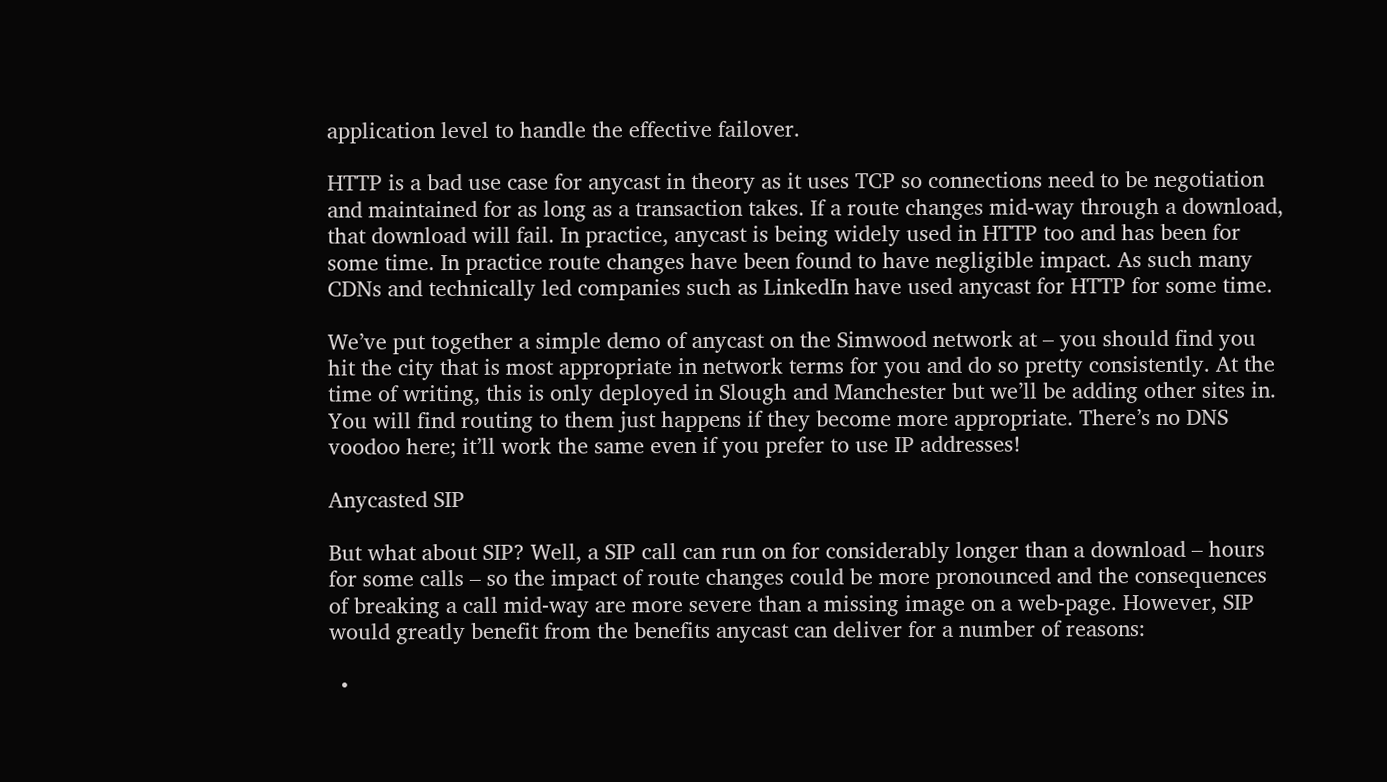application level to handle the effective failover.

HTTP is a bad use case for anycast in theory as it uses TCP so connections need to be negotiation and maintained for as long as a transaction takes. If a route changes mid-way through a download, that download will fail. In practice, anycast is being widely used in HTTP too and has been for some time. In practice route changes have been found to have negligible impact. As such many CDNs and technically led companies such as LinkedIn have used anycast for HTTP for some time.

We’ve put together a simple demo of anycast on the Simwood network at – you should find you hit the city that is most appropriate in network terms for you and do so pretty consistently. At the time of writing, this is only deployed in Slough and Manchester but we’ll be adding other sites in. You will find routing to them just happens if they become more appropriate. There’s no DNS voodoo here; it’ll work the same even if you prefer to use IP addresses!

Anycasted SIP

But what about SIP? Well, a SIP call can run on for considerably longer than a download – hours for some calls – so the impact of route changes could be more pronounced and the consequences of breaking a call mid-way are more severe than a missing image on a web-page. However, SIP would greatly benefit from the benefits anycast can deliver for a number of reasons:

  •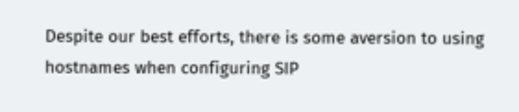Despite our best efforts, there is some aversion to using hostnames when configuring SIP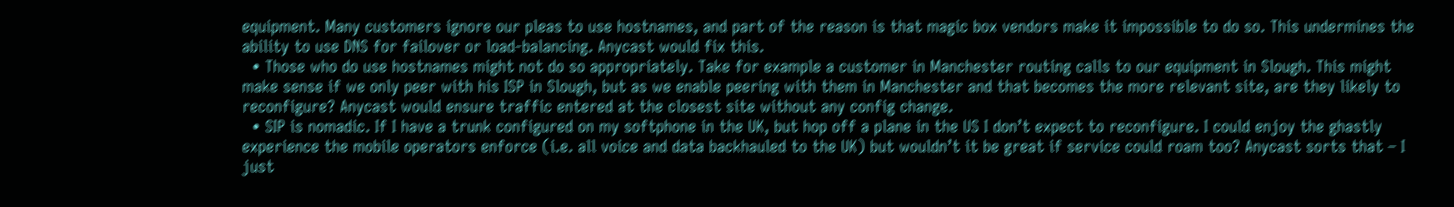equipment. Many customers ignore our pleas to use hostnames, and part of the reason is that magic box vendors make it impossible to do so. This undermines the ability to use DNS for failover or load-balancing. Anycast would fix this.
  • Those who do use hostnames might not do so appropriately. Take for example a customer in Manchester routing calls to our equipment in Slough. This might make sense if we only peer with his ISP in Slough, but as we enable peering with them in Manchester and that becomes the more relevant site, are they likely to reconfigure? Anycast would ensure traffic entered at the closest site without any config change.
  • SIP is nomadic. If I have a trunk configured on my softphone in the UK, but hop off a plane in the US I don’t expect to reconfigure. I could enjoy the ghastly experience the mobile operators enforce (i.e. all voice and data backhauled to the UK) but wouldn’t it be great if service could roam too? Anycast sorts that – I just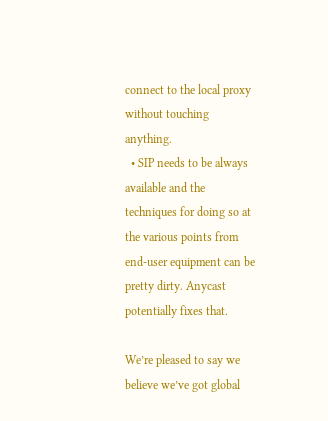connect to the local proxy without touching anything.
  • SIP needs to be always available and the techniques for doing so at the various points from end-user equipment can be pretty dirty. Anycast potentially fixes that.

We’re pleased to say we believe we’ve got global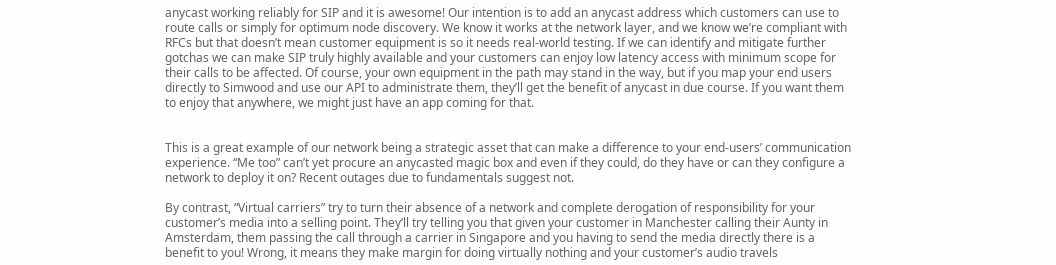anycast working reliably for SIP and it is awesome! Our intention is to add an anycast address which customers can use to route calls or simply for optimum node discovery. We know it works at the network layer, and we know we’re compliant with RFCs but that doesn’t mean customer equipment is so it needs real-world testing. If we can identify and mitigate further gotchas we can make SIP truly highly available and your customers can enjoy low latency access with minimum scope for their calls to be affected. Of course, your own equipment in the path may stand in the way, but if you map your end users directly to Simwood and use our API to administrate them, they’ll get the benefit of anycast in due course. If you want them to enjoy that anywhere, we might just have an app coming for that.


This is a great example of our network being a strategic asset that can make a difference to your end-users’ communication experience. “Me too” can’t yet procure an anycasted magic box and even if they could, do they have or can they configure a network to deploy it on? Recent outages due to fundamentals suggest not.

By contrast, “Virtual carriers” try to turn their absence of a network and complete derogation of responsibility for your customer’s media into a selling point. They’ll try telling you that given your customer in Manchester calling their Aunty in Amsterdam, them passing the call through a carrier in Singapore and you having to send the media directly there is a benefit to you! Wrong, it means they make margin for doing virtually nothing and your customer’s audio travels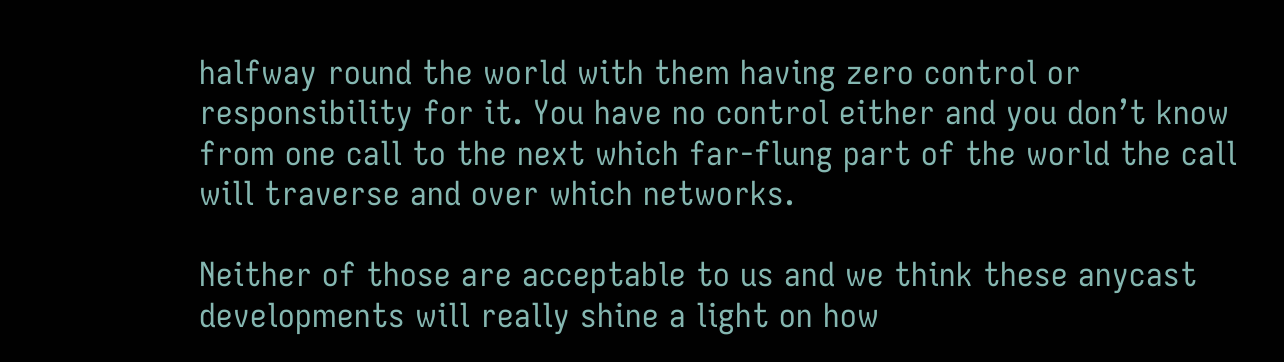halfway round the world with them having zero control or responsibility for it. You have no control either and you don’t know from one call to the next which far-flung part of the world the call will traverse and over which networks.

Neither of those are acceptable to us and we think these anycast developments will really shine a light on how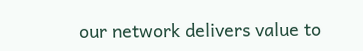our network delivers value to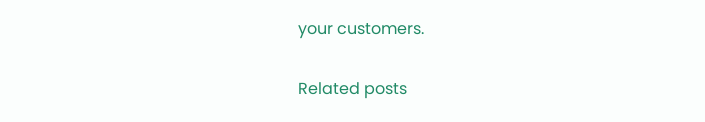your customers.

Related posts